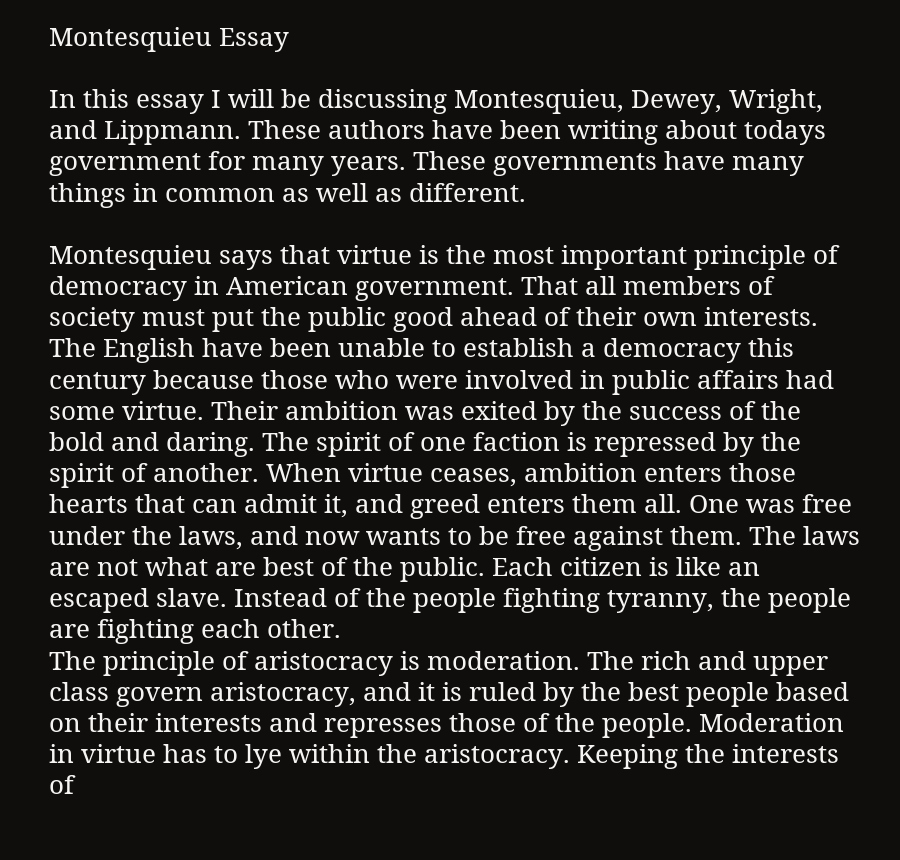Montesquieu Essay

In this essay I will be discussing Montesquieu, Dewey, Wright, and Lippmann. These authors have been writing about todays government for many years. These governments have many things in common as well as different.

Montesquieu says that virtue is the most important principle of democracy in American government. That all members of society must put the public good ahead of their own interests. The English have been unable to establish a democracy this century because those who were involved in public affairs had some virtue. Their ambition was exited by the success of the bold and daring. The spirit of one faction is repressed by the spirit of another. When virtue ceases, ambition enters those hearts that can admit it, and greed enters them all. One was free under the laws, and now wants to be free against them. The laws are not what are best of the public. Each citizen is like an escaped slave. Instead of the people fighting tyranny, the people are fighting each other.
The principle of aristocracy is moderation. The rich and upper class govern aristocracy, and it is ruled by the best people based on their interests and represses those of the people. Moderation in virtue has to lye within the aristocracy. Keeping the interests of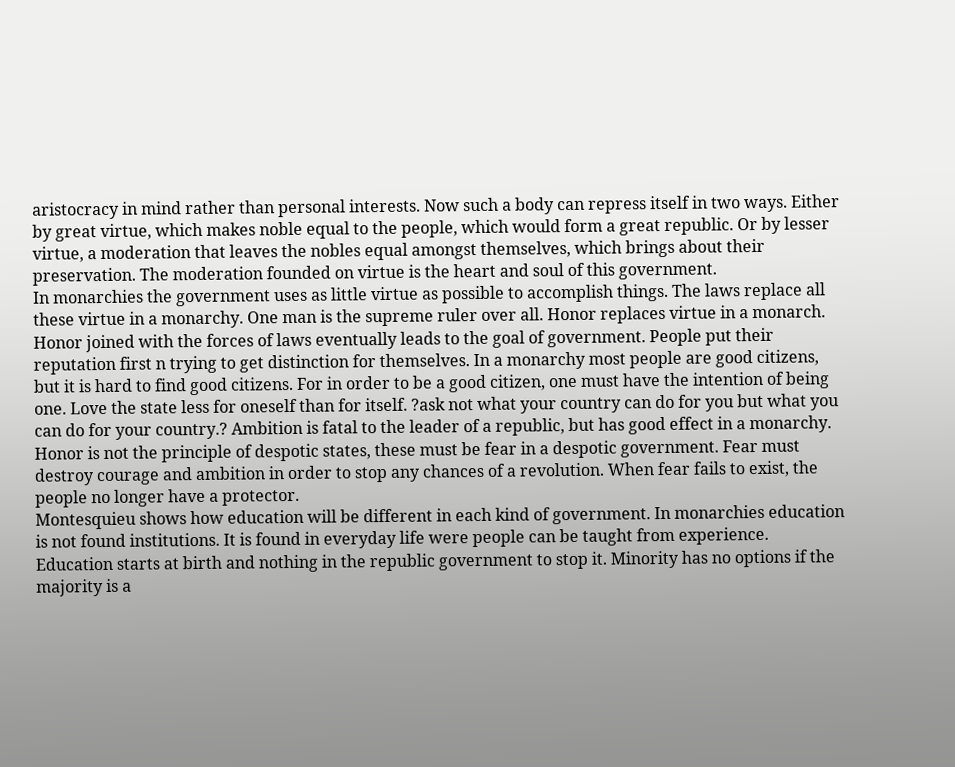aristocracy in mind rather than personal interests. Now such a body can repress itself in two ways. Either by great virtue, which makes noble equal to the people, which would form a great republic. Or by lesser virtue, a moderation that leaves the nobles equal amongst themselves, which brings about their preservation. The moderation founded on virtue is the heart and soul of this government.
In monarchies the government uses as little virtue as possible to accomplish things. The laws replace all these virtue in a monarchy. One man is the supreme ruler over all. Honor replaces virtue in a monarch. Honor joined with the forces of laws eventually leads to the goal of government. People put their reputation first n trying to get distinction for themselves. In a monarchy most people are good citizens, but it is hard to find good citizens. For in order to be a good citizen, one must have the intention of being one. Love the state less for oneself than for itself. ?ask not what your country can do for you but what you can do for your country.? Ambition is fatal to the leader of a republic, but has good effect in a monarchy.
Honor is not the principle of despotic states, these must be fear in a despotic government. Fear must destroy courage and ambition in order to stop any chances of a revolution. When fear fails to exist, the people no longer have a protector.
Montesquieu shows how education will be different in each kind of government. In monarchies education is not found institutions. It is found in everyday life were people can be taught from experience. Education starts at birth and nothing in the republic government to stop it. Minority has no options if the majority is a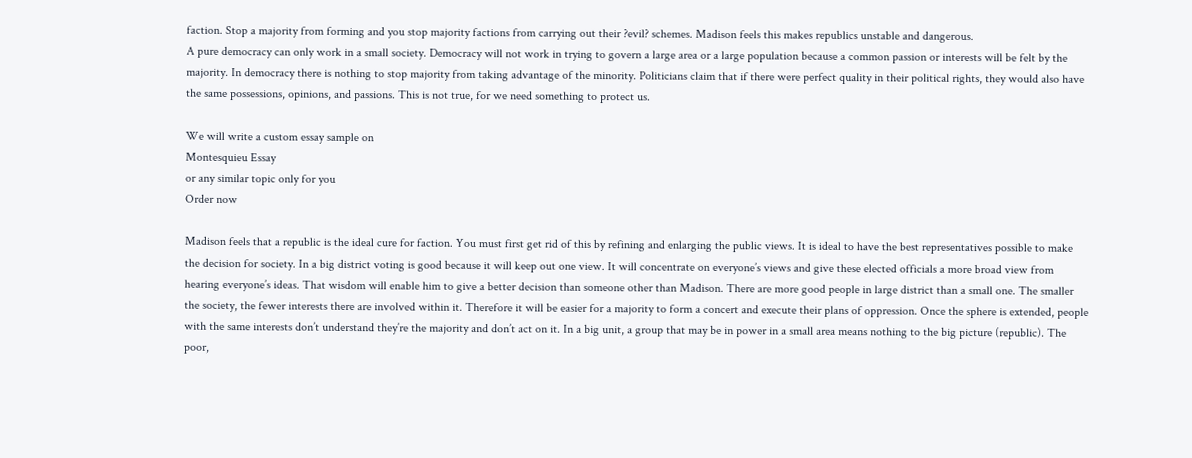faction. Stop a majority from forming and you stop majority factions from carrying out their ?evil? schemes. Madison feels this makes republics unstable and dangerous.
A pure democracy can only work in a small society. Democracy will not work in trying to govern a large area or a large population because a common passion or interests will be felt by the majority. In democracy there is nothing to stop majority from taking advantage of the minority. Politicians claim that if there were perfect quality in their political rights, they would also have the same possessions, opinions, and passions. This is not true, for we need something to protect us.

We will write a custom essay sample on
Montesquieu Essay
or any similar topic only for you
Order now

Madison feels that a republic is the ideal cure for faction. You must first get rid of this by refining and enlarging the public views. It is ideal to have the best representatives possible to make the decision for society. In a big district voting is good because it will keep out one view. It will concentrate on everyone’s views and give these elected officials a more broad view from hearing everyone’s ideas. That wisdom will enable him to give a better decision than someone other than Madison. There are more good people in large district than a small one. The smaller the society, the fewer interests there are involved within it. Therefore it will be easier for a majority to form a concert and execute their plans of oppression. Once the sphere is extended, people with the same interests don’t understand they’re the majority and don’t act on it. In a big unit, a group that may be in power in a small area means nothing to the big picture (republic). The poor,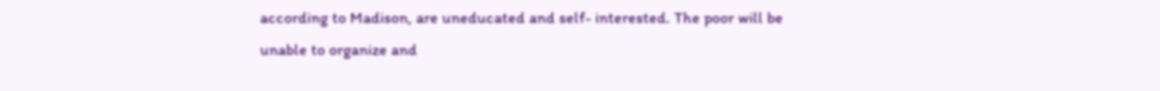according to Madison, are uneducated and self- interested. The poor will be unable to organize and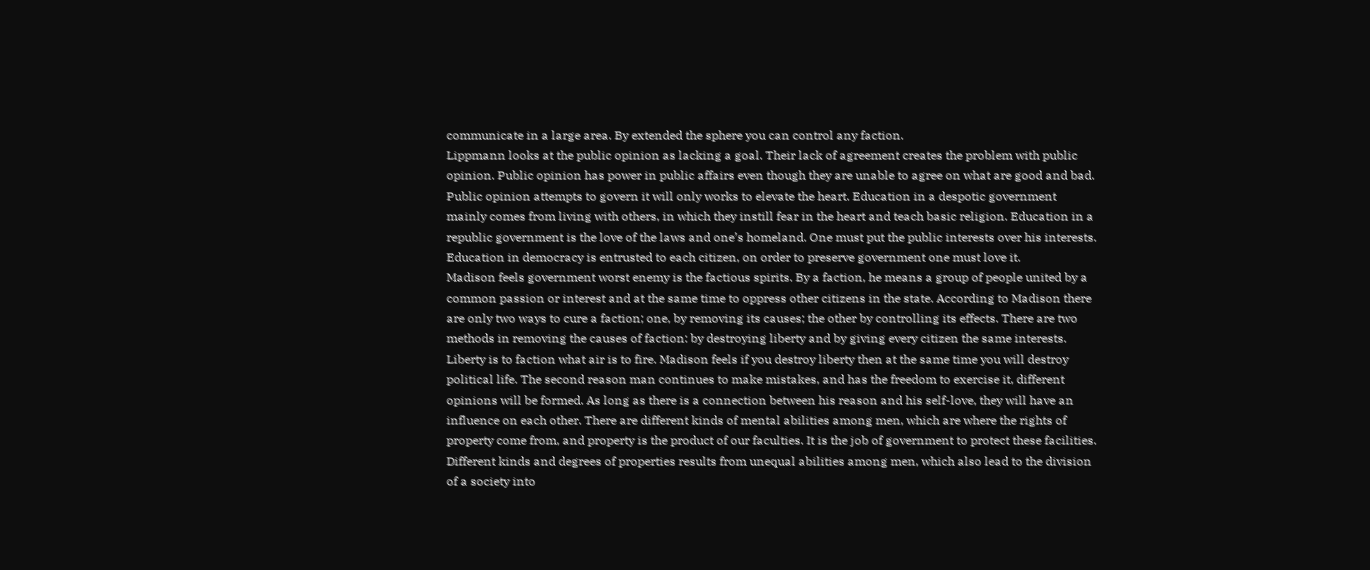communicate in a large area. By extended the sphere you can control any faction.
Lippmann looks at the public opinion as lacking a goal. Their lack of agreement creates the problem with public opinion. Public opinion has power in public affairs even though they are unable to agree on what are good and bad. Public opinion attempts to govern it will only works to elevate the heart. Education in a despotic government mainly comes from living with others, in which they instill fear in the heart and teach basic religion. Education in a republic government is the love of the laws and one’s homeland. One must put the public interests over his interests. Education in democracy is entrusted to each citizen, on order to preserve government one must love it.
Madison feels government worst enemy is the factious spirits. By a faction, he means a group of people united by a common passion or interest and at the same time to oppress other citizens in the state. According to Madison there are only two ways to cure a faction; one, by removing its causes; the other by controlling its effects. There are two methods in removing the causes of faction: by destroying liberty and by giving every citizen the same interests. Liberty is to faction what air is to fire. Madison feels if you destroy liberty then at the same time you will destroy political life. The second reason man continues to make mistakes, and has the freedom to exercise it, different opinions will be formed. As long as there is a connection between his reason and his self-love, they will have an influence on each other. There are different kinds of mental abilities among men, which are where the rights of property come from, and property is the product of our faculties. It is the job of government to protect these facilities. Different kinds and degrees of properties results from unequal abilities among men, which also lead to the division of a society into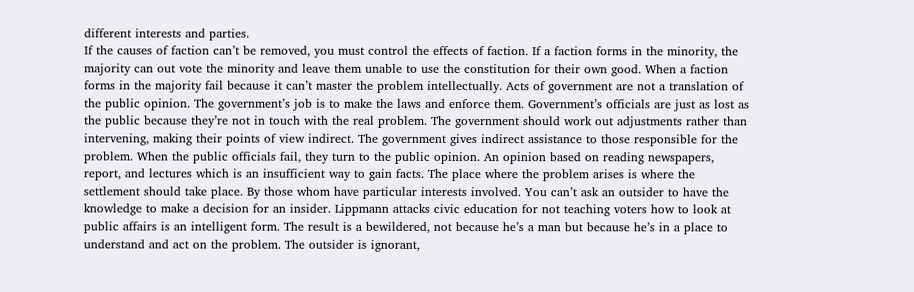different interests and parties.
If the causes of faction can’t be removed, you must control the effects of faction. If a faction forms in the minority, the majority can out vote the minority and leave them unable to use the constitution for their own good. When a faction forms in the majority fail because it can’t master the problem intellectually. Acts of government are not a translation of the public opinion. The government’s job is to make the laws and enforce them. Government’s officials are just as lost as the public because they’re not in touch with the real problem. The government should work out adjustments rather than intervening, making their points of view indirect. The government gives indirect assistance to those responsible for the problem. When the public officials fail, they turn to the public opinion. An opinion based on reading newspapers, report, and lectures which is an insufficient way to gain facts. The place where the problem arises is where the settlement should take place. By those whom have particular interests involved. You can’t ask an outsider to have the knowledge to make a decision for an insider. Lippmann attacks civic education for not teaching voters how to look at public affairs is an intelligent form. The result is a bewildered, not because he’s a man but because he’s in a place to understand and act on the problem. The outsider is ignorant,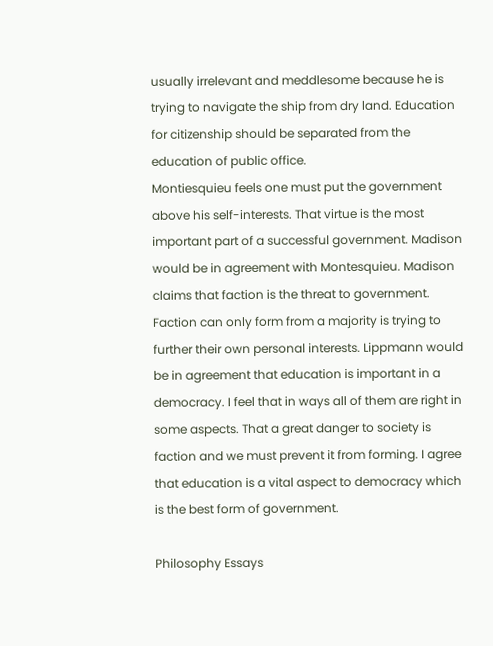usually irrelevant and meddlesome because he is trying to navigate the ship from dry land. Education for citizenship should be separated from the education of public office.
Montiesquieu feels one must put the government above his self-interests. That virtue is the most important part of a successful government. Madison would be in agreement with Montesquieu. Madison claims that faction is the threat to government. Faction can only form from a majority is trying to further their own personal interests. Lippmann would be in agreement that education is important in a democracy. I feel that in ways all of them are right in some aspects. That a great danger to society is faction and we must prevent it from forming. I agree that education is a vital aspect to democracy which is the best form of government.

Philosophy Essays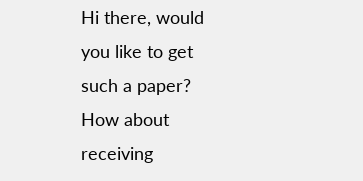Hi there, would you like to get such a paper? How about receiving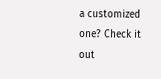a customized one? Check it out